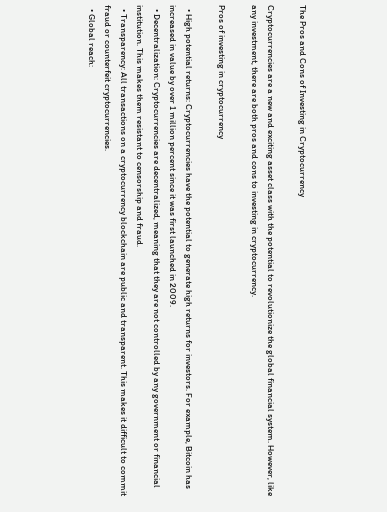The Pros and Cons of Investing in Cryptocurrency

Cryptocurrencies are a new and exciting asset class with the potential to revolutionize the global financial system. However, like any investment, there are both pros and cons to investing in cryptocurrency.

Pros of investing in cryptocurrency

  • High potential returns: Cryptocurrencies have the potential to generate high returns for investors. For example, Bitcoin has increased in value by over 1 million percent since it was first launched in 2009.
  • Decentralization: Cryptocurrencies are decentralized, meaning that they are not controlled by any government or financial institution. This makes them resistant to censorship and fraud.
  • Transparency: All transactions on a cryptocurrency blockchain are public and transparent. This makes it difficult to commit fraud or counterfeit cryptocurrencies.
  • Global reach: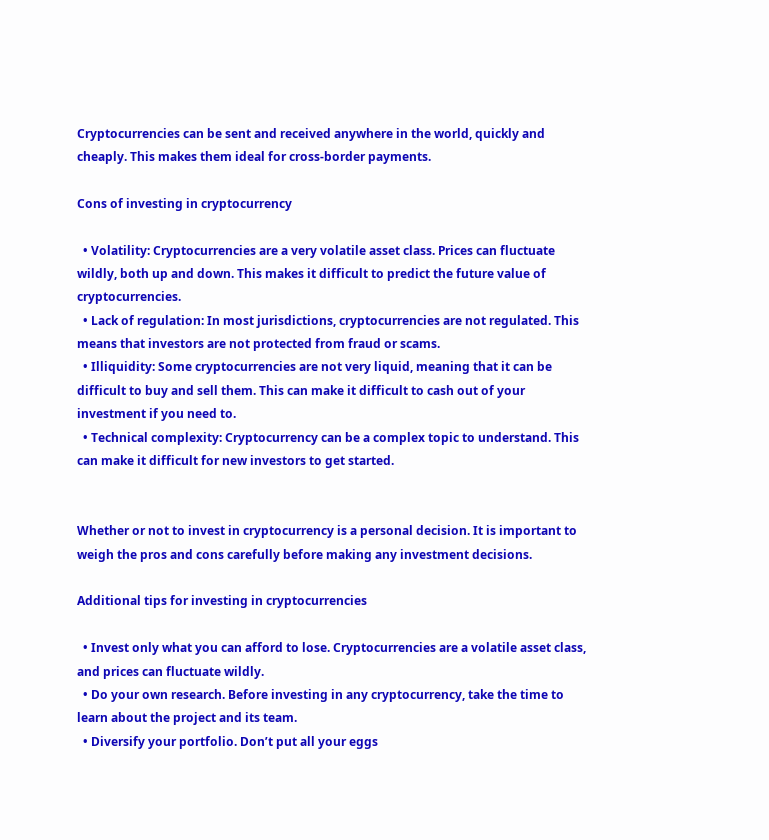Cryptocurrencies can be sent and received anywhere in the world, quickly and cheaply. This makes them ideal for cross-border payments.

Cons of investing in cryptocurrency

  • Volatility: Cryptocurrencies are a very volatile asset class. Prices can fluctuate wildly, both up and down. This makes it difficult to predict the future value of cryptocurrencies.
  • Lack of regulation: In most jurisdictions, cryptocurrencies are not regulated. This means that investors are not protected from fraud or scams.
  • Illiquidity: Some cryptocurrencies are not very liquid, meaning that it can be difficult to buy and sell them. This can make it difficult to cash out of your investment if you need to.
  • Technical complexity: Cryptocurrency can be a complex topic to understand. This can make it difficult for new investors to get started.


Whether or not to invest in cryptocurrency is a personal decision. It is important to weigh the pros and cons carefully before making any investment decisions.

Additional tips for investing in cryptocurrencies

  • Invest only what you can afford to lose. Cryptocurrencies are a volatile asset class, and prices can fluctuate wildly.
  • Do your own research. Before investing in any cryptocurrency, take the time to learn about the project and its team.
  • Diversify your portfolio. Don’t put all your eggs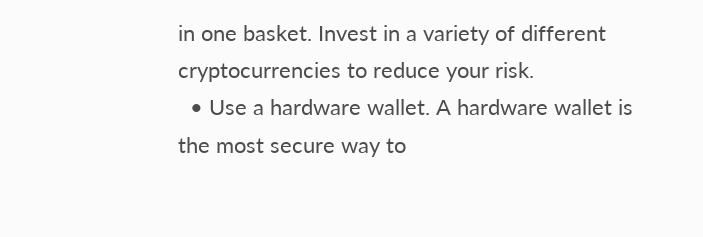in one basket. Invest in a variety of different cryptocurrencies to reduce your risk.
  • Use a hardware wallet. A hardware wallet is the most secure way to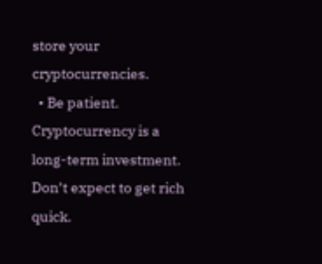store your cryptocurrencies.
  • Be patient. Cryptocurrency is a long-term investment. Don’t expect to get rich quick.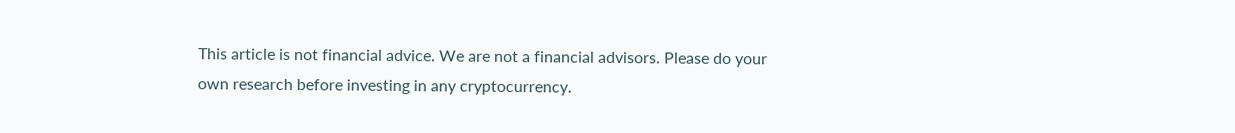This article is not financial advice. We are not a financial advisors. Please do your own research before investing in any cryptocurrency.